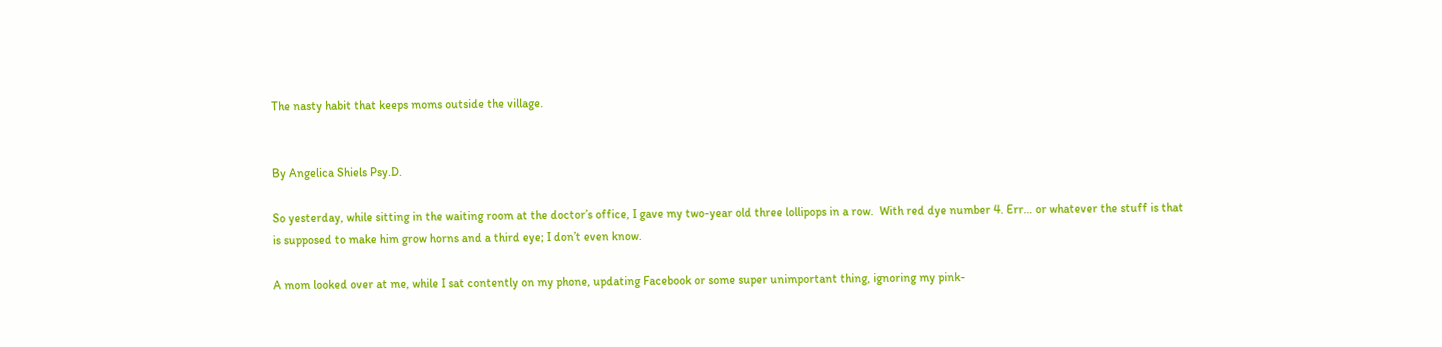The nasty habit that keeps moms outside the village.


By Angelica Shiels Psy.D.

So yesterday, while sitting in the waiting room at the doctor’s office, I gave my two-year old three lollipops in a row.  With red dye number 4. Err… or whatever the stuff is that is supposed to make him grow horns and a third eye; I don’t even know.

A mom looked over at me, while I sat contently on my phone, updating Facebook or some super unimportant thing, ignoring my pink-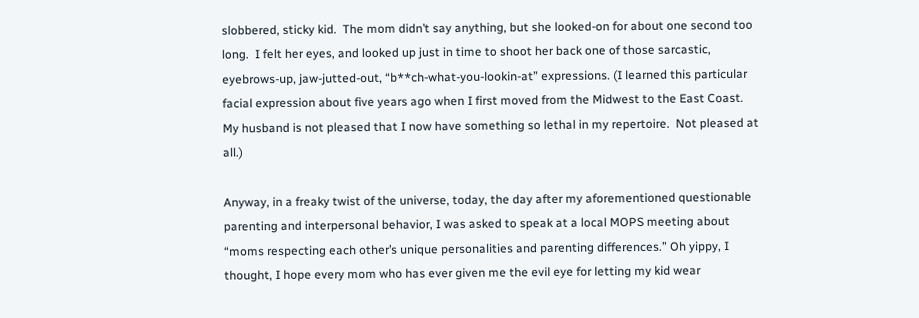slobbered, sticky kid.  The mom didn’t say anything, but she looked-on for about one second too long.  I felt her eyes, and looked up just in time to shoot her back one of those sarcastic, eyebrows-up, jaw-jutted-out, “b**ch-what-you-lookin-at” expressions. (I learned this particular facial expression about five years ago when I first moved from the Midwest to the East Coast.  My husband is not pleased that I now have something so lethal in my repertoire.  Not pleased at all.)

Anyway, in a freaky twist of the universe, today, the day after my aforementioned questionable parenting and interpersonal behavior, I was asked to speak at a local MOPS meeting about “moms respecting each other’s unique personalities and parenting differences.” Oh yippy, I thought, I hope every mom who has ever given me the evil eye for letting my kid wear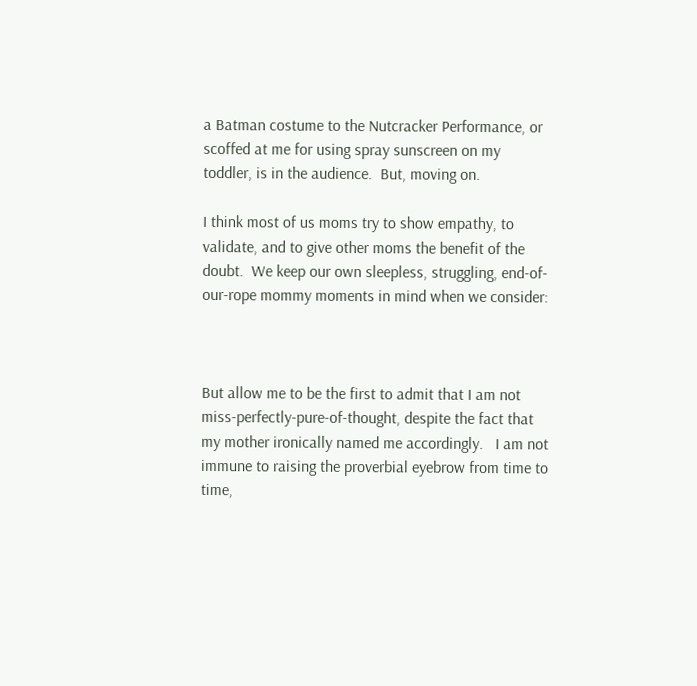a Batman costume to the Nutcracker Performance, or scoffed at me for using spray sunscreen on my toddler, is in the audience.  But, moving on.

I think most of us moms try to show empathy, to validate, and to give other moms the benefit of the doubt.  We keep our own sleepless, struggling, end-of-our-rope mommy moments in mind when we consider:



But allow me to be the first to admit that I am not miss-perfectly-pure-of-thought, despite the fact that my mother ironically named me accordingly.   I am not immune to raising the proverbial eyebrow from time to time,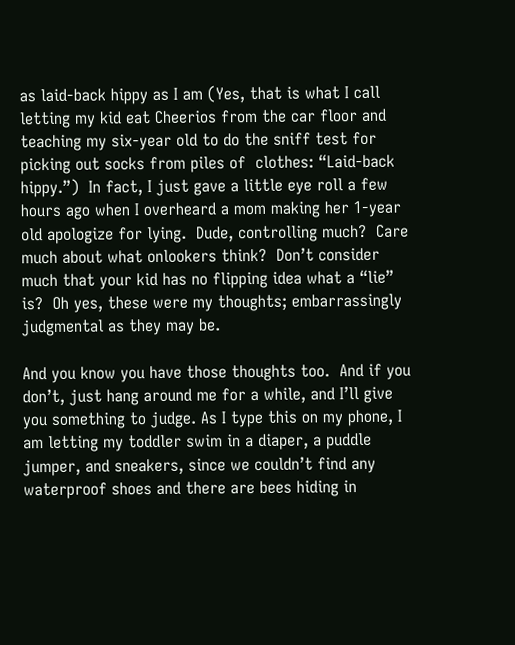as laid-back hippy as I am (Yes, that is what I call letting my kid eat Cheerios from the car floor and teaching my six-year old to do the sniff test for picking out socks from piles of  clothes: “Laid-back hippy.”)  In fact, I just gave a little eye roll a few hours ago when I overheard a mom making her 1-year old apologize for lying.  Dude, controlling much?  Care much about what onlookers think?  Don’t consider much that your kid has no flipping idea what a “lie” is?  Oh yes, these were my thoughts; embarrassingly judgmental as they may be.

And you know you have those thoughts too.  And if you don’t, just hang around me for a while, and I’ll give you something to judge. As I type this on my phone, I am letting my toddler swim in a diaper, a puddle jumper, and sneakers, since we couldn’t find any waterproof shoes and there are bees hiding in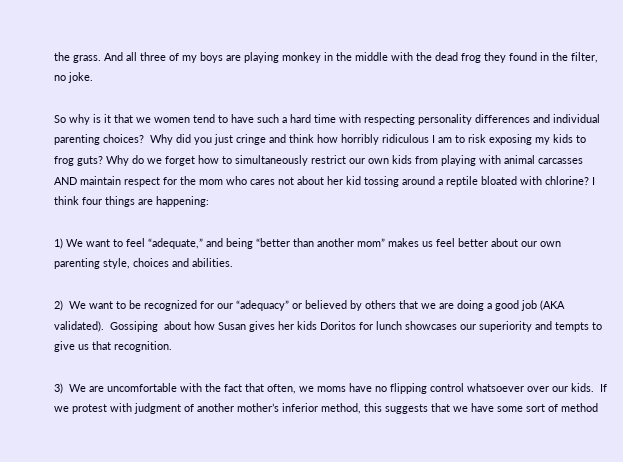the grass. And all three of my boys are playing monkey in the middle with the dead frog they found in the filter, no joke.

So why is it that we women tend to have such a hard time with respecting personality differences and individual parenting choices?  Why did you just cringe and think how horribly ridiculous I am to risk exposing my kids to frog guts? Why do we forget how to simultaneously restrict our own kids from playing with animal carcasses AND maintain respect for the mom who cares not about her kid tossing around a reptile bloated with chlorine? I think four things are happening:

1) We want to feel “adequate,” and being “better than another mom” makes us feel better about our own parenting style, choices and abilities.

2)  We want to be recognized for our “adequacy” or believed by others that we are doing a good job (AKA validated).  Gossiping  about how Susan gives her kids Doritos for lunch showcases our superiority and tempts to give us that recognition.

3)  We are uncomfortable with the fact that often, we moms have no flipping control whatsoever over our kids.  If we protest with judgment of another mother’s inferior method, this suggests that we have some sort of method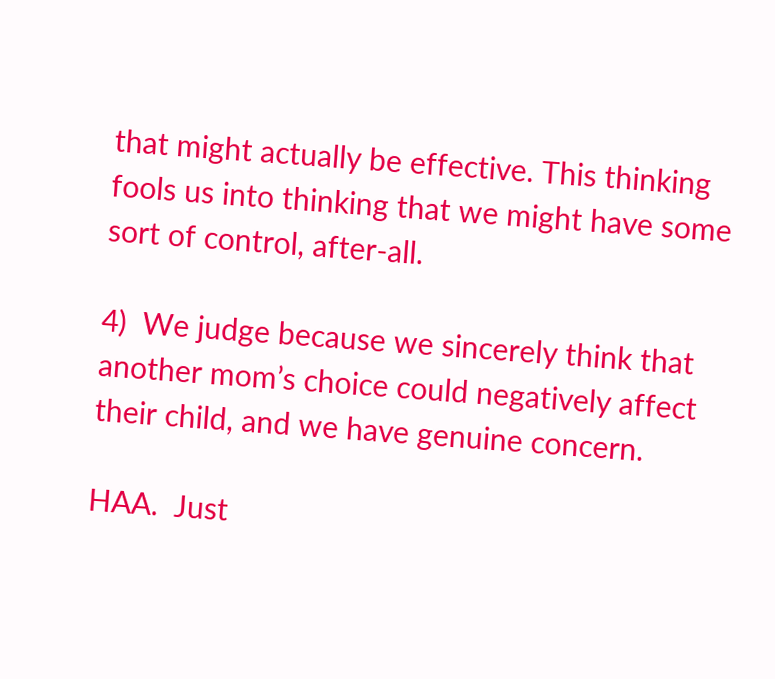that might actually be effective. This thinking fools us into thinking that we might have some sort of control, after-all.

4)  We judge because we sincerely think that another mom’s choice could negatively affect their child, and we have genuine concern.

HAA.  Just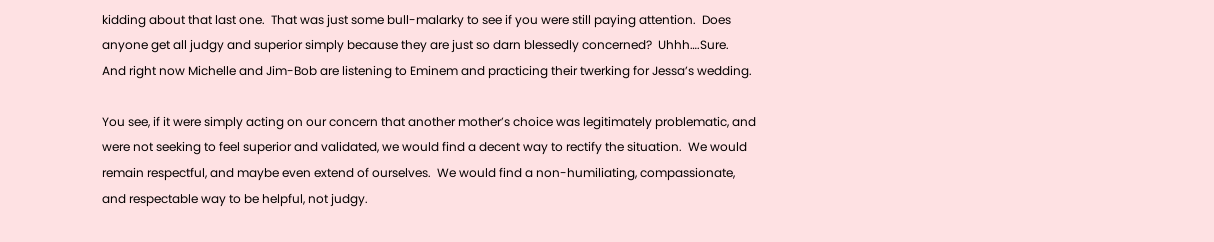kidding about that last one.  That was just some bull-malarky to see if you were still paying attention.  Does anyone get all judgy and superior simply because they are just so darn blessedly concerned?  Uhhh….Sure.  And right now Michelle and Jim-Bob are listening to Eminem and practicing their twerking for Jessa’s wedding.

You see, if it were simply acting on our concern that another mother’s choice was legitimately problematic, and were not seeking to feel superior and validated, we would find a decent way to rectify the situation.  We would remain respectful, and maybe even extend of ourselves.  We would find a non-humiliating, compassionate, and respectable way to be helpful, not judgy.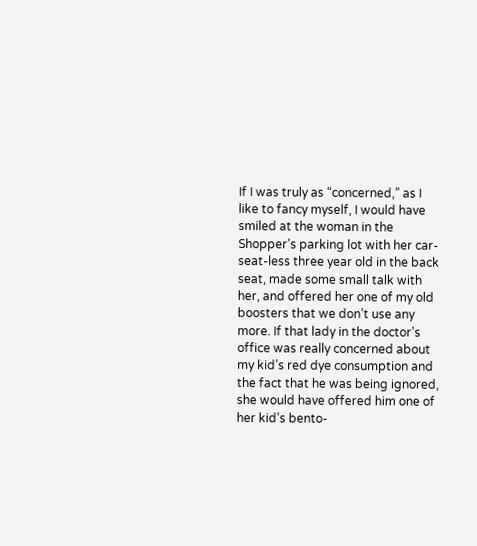If I was truly as “concerned,” as I like to fancy myself, I would have smiled at the woman in the Shopper’s parking lot with her car-seat-less three year old in the back seat, made some small talk with her, and offered her one of my old boosters that we don’t use any more. If that lady in the doctor’s office was really concerned about my kid’s red dye consumption and the fact that he was being ignored, she would have offered him one of her kid’s bento-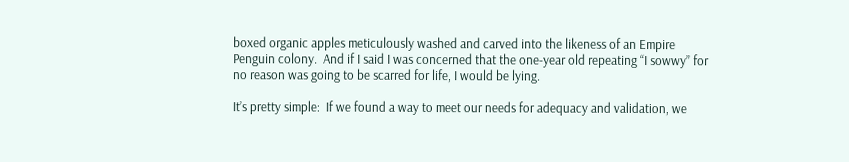boxed organic apples meticulously washed and carved into the likeness of an Empire Penguin colony.  And if I said I was concerned that the one-year old repeating “I sowwy” for no reason was going to be scarred for life, I would be lying.

It’s pretty simple:  If we found a way to meet our needs for adequacy and validation, we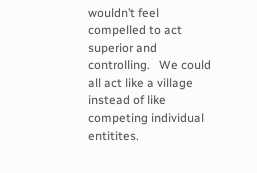wouldn’t feel compelled to act superior and controlling.   We could all act like a village instead of like competing individual entitites.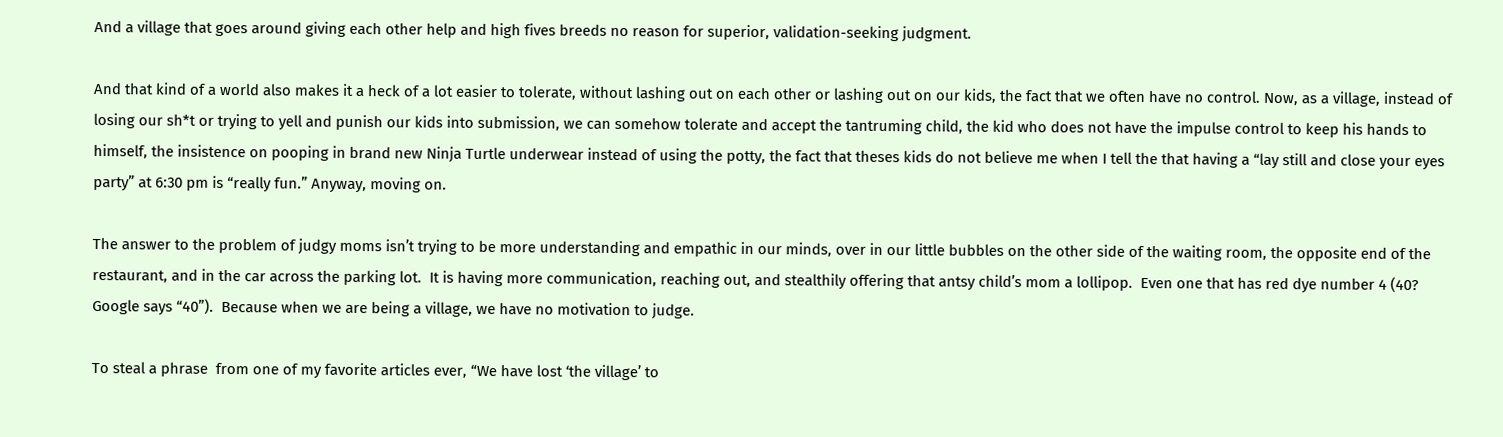And a village that goes around giving each other help and high fives breeds no reason for superior, validation-seeking judgment.

And that kind of a world also makes it a heck of a lot easier to tolerate, without lashing out on each other or lashing out on our kids, the fact that we often have no control. Now, as a village, instead of losing our sh*t or trying to yell and punish our kids into submission, we can somehow tolerate and accept the tantruming child, the kid who does not have the impulse control to keep his hands to himself, the insistence on pooping in brand new Ninja Turtle underwear instead of using the potty, the fact that theses kids do not believe me when I tell the that having a “lay still and close your eyes party” at 6:30 pm is “really fun.” Anyway, moving on.

The answer to the problem of judgy moms isn’t trying to be more understanding and empathic in our minds, over in our little bubbles on the other side of the waiting room, the opposite end of the restaurant, and in the car across the parking lot.  It is having more communication, reaching out, and stealthily offering that antsy child’s mom a lollipop.  Even one that has red dye number 4 (40?  Google says “40”).  Because when we are being a village, we have no motivation to judge.

To steal a phrase  from one of my favorite articles ever, “We have lost ‘the village’ to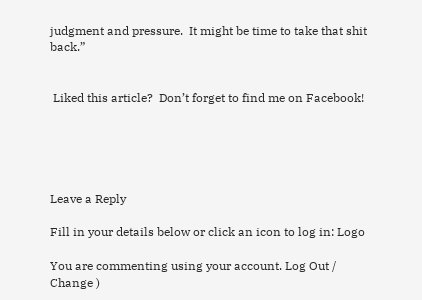judgment and pressure.  It might be time to take that shit back.”


 Liked this article?  Don’t forget to find me on Facebook!





Leave a Reply

Fill in your details below or click an icon to log in: Logo

You are commenting using your account. Log Out /  Change )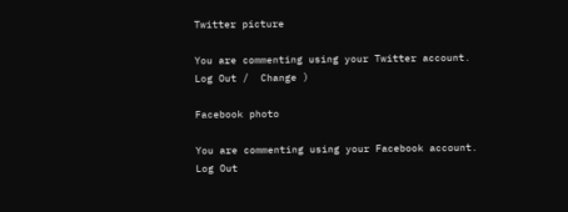Twitter picture

You are commenting using your Twitter account. Log Out /  Change )

Facebook photo

You are commenting using your Facebook account. Log Out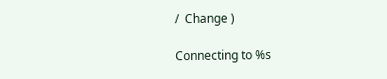/  Change )

Connecting to %s